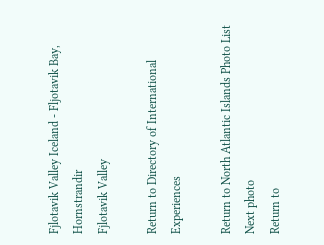Fjlotavik Valley Iceland - Fljotavik Bay, Hornstrandir
Fjlotavik Valley

Return to Directory of International Experiences

Return to North Atlantic Islands Photo List
Next photo
Return to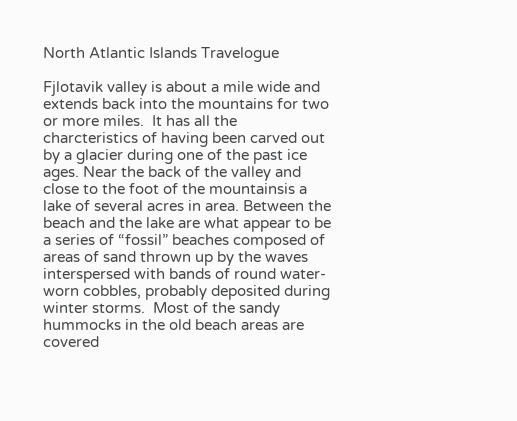North Atlantic Islands Travelogue

Fjlotavik valley is about a mile wide and extends back into the mountains for two or more miles.  It has all the charcteristics of having been carved out by a glacier during one of the past ice ages. Near the back of the valley and close to the foot of the mountainsis a  lake of several acres in area. Between the beach and the lake are what appear to be a series of “fossil” beaches composed of areas of sand thrown up by the waves interspersed with bands of round water-worn cobbles, probably deposited during winter storms.  Most of the sandy hummocks in the old beach areas are covered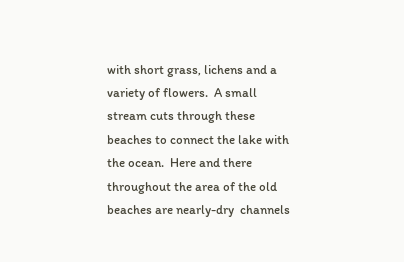with short grass, lichens and a variety of flowers.  A small stream cuts through these beaches to connect the lake with the ocean.  Here and there throughout the area of the old beaches are nearly-dry  channels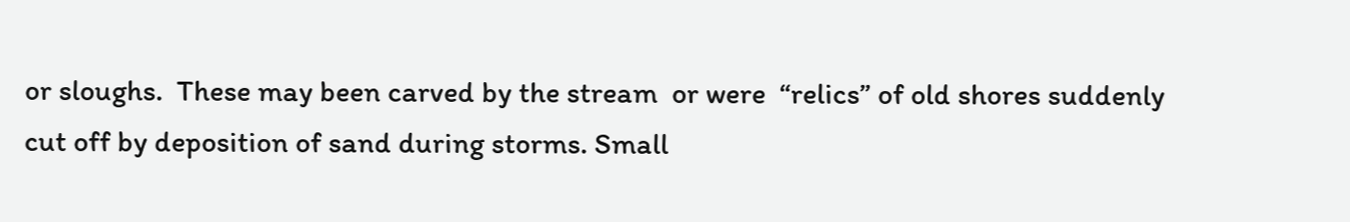or sloughs.  These may been carved by the stream  or were  “relics” of old shores suddenly cut off by deposition of sand during storms. Small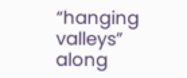“hanging valleys”  along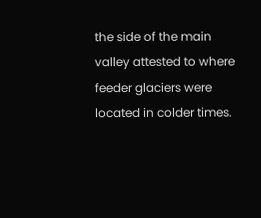the side of the main valley attested to where feeder glaciers were located in colder times.